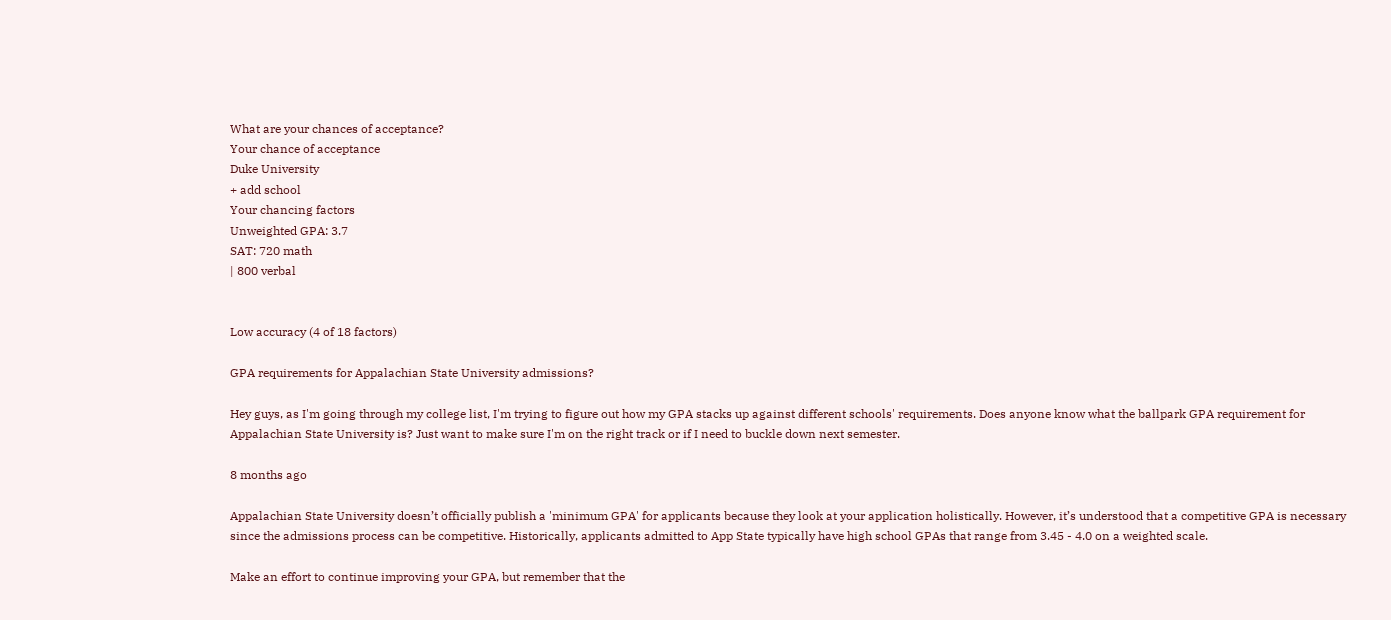What are your chances of acceptance?
Your chance of acceptance
Duke University
+ add school
Your chancing factors
Unweighted GPA: 3.7
SAT: 720 math
| 800 verbal


Low accuracy (4 of 18 factors)

GPA requirements for Appalachian State University admissions?

Hey guys, as I'm going through my college list, I'm trying to figure out how my GPA stacks up against different schools' requirements. Does anyone know what the ballpark GPA requirement for Appalachian State University is? Just want to make sure I'm on the right track or if I need to buckle down next semester.

8 months ago

Appalachian State University doesn’t officially publish a 'minimum GPA' for applicants because they look at your application holistically. However, it’s understood that a competitive GPA is necessary since the admissions process can be competitive. Historically, applicants admitted to App State typically have high school GPAs that range from 3.45 - 4.0 on a weighted scale.

Make an effort to continue improving your GPA, but remember that the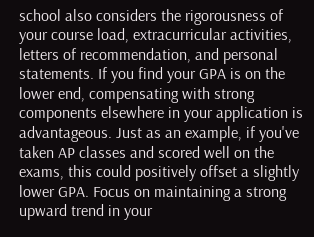school also considers the rigorousness of your course load, extracurricular activities, letters of recommendation, and personal statements. If you find your GPA is on the lower end, compensating with strong components elsewhere in your application is advantageous. Just as an example, if you've taken AP classes and scored well on the exams, this could positively offset a slightly lower GPA. Focus on maintaining a strong upward trend in your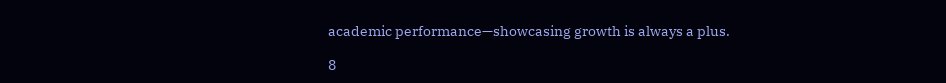academic performance—showcasing growth is always a plus.

8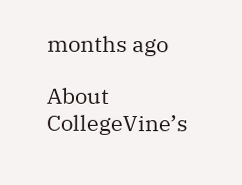months ago

About CollegeVine’s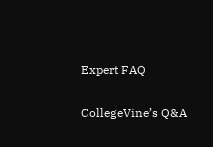Expert FAQ

CollegeVine’s Q&A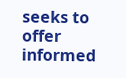seeks to offer informed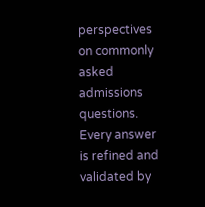perspectives on commonly asked admissions questions. Every answer is refined and validated by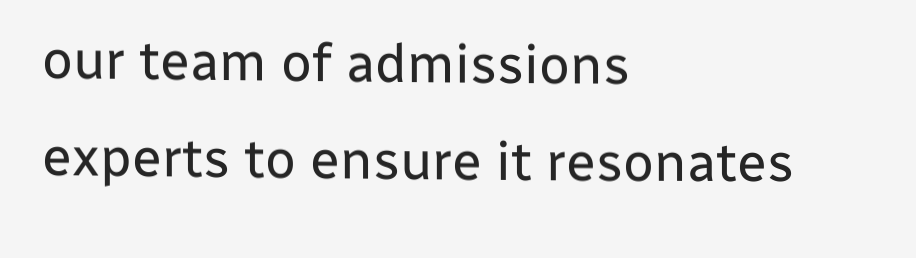our team of admissions experts to ensure it resonates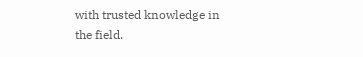with trusted knowledge in the field.